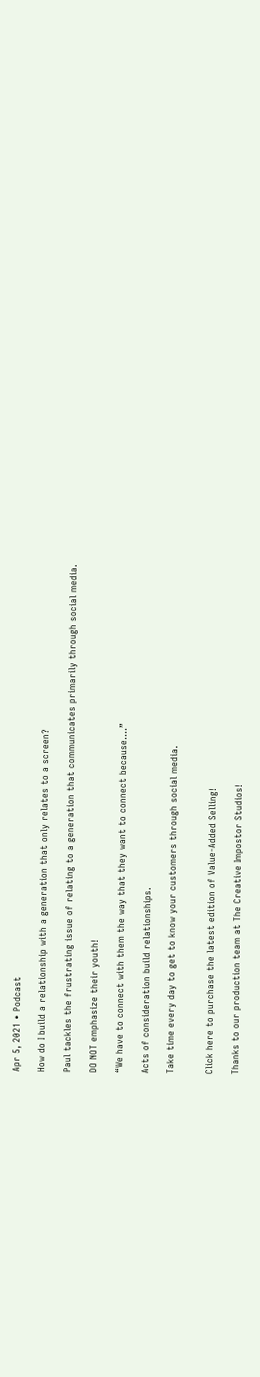Apr 5, 2021 • Podcast

How do I build a relationship with a generation that only relates to a screen?

Paul tackles the frustrating issue of relating to a generation that communicates primarily through social media.

DO NOT emphasize their youth!

“We have to connect with them the way that they want to connect because….”

Acts of consideration build relationships.

Take time every day to get to know your customers through social media.


Click here to purchase the latest edition of Value-Added Selling!

Thanks to our production team at The Creative Impostor Studios!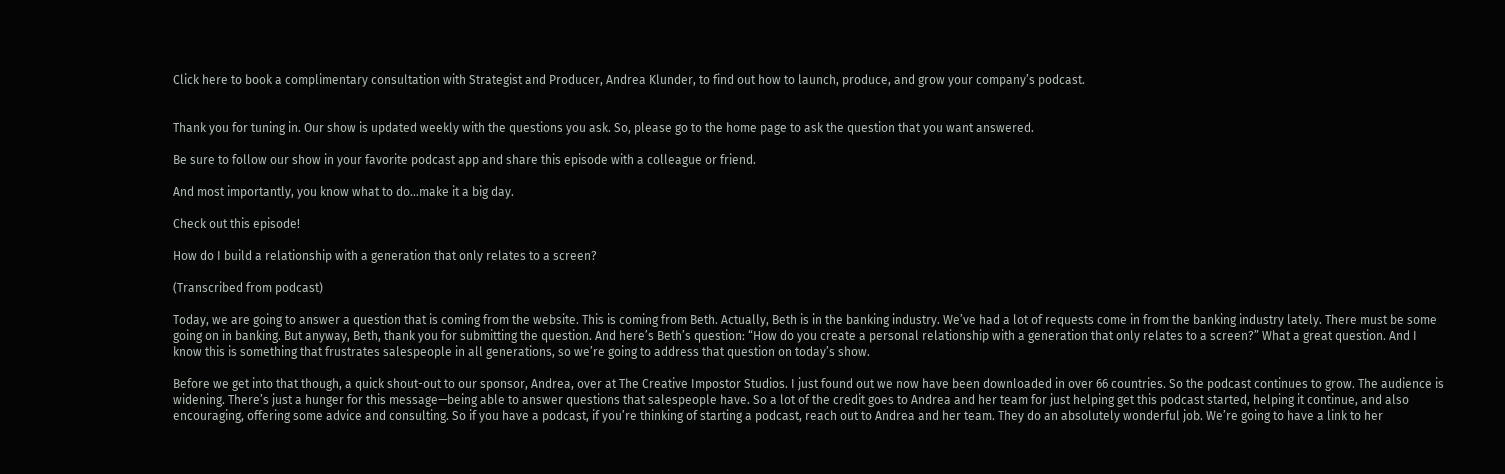Click here to book a complimentary consultation with Strategist and Producer, Andrea Klunder, to find out how to launch, produce, and grow your company’s podcast.


Thank you for tuning in. Our show is updated weekly with the questions you ask. So, please go to the home page to ask the question that you want answered.

Be sure to follow our show in your favorite podcast app and share this episode with a colleague or friend.

And most importantly, you know what to do…make it a big day.

Check out this episode!

How do I build a relationship with a generation that only relates to a screen?

(Transcribed from podcast)

Today, we are going to answer a question that is coming from the website. This is coming from Beth. Actually, Beth is in the banking industry. We’ve had a lot of requests come in from the banking industry lately. There must be some going on in banking. But anyway, Beth, thank you for submitting the question. And here’s Beth’s question: “How do you create a personal relationship with a generation that only relates to a screen?” What a great question. And I know this is something that frustrates salespeople in all generations, so we’re going to address that question on today’s show.

Before we get into that though, a quick shout-out to our sponsor, Andrea, over at The Creative Impostor Studios. I just found out we now have been downloaded in over 66 countries. So the podcast continues to grow. The audience is widening. There’s just a hunger for this message—being able to answer questions that salespeople have. So a lot of the credit goes to Andrea and her team for just helping get this podcast started, helping it continue, and also encouraging, offering some advice and consulting. So if you have a podcast, if you’re thinking of starting a podcast, reach out to Andrea and her team. They do an absolutely wonderful job. We’re going to have a link to her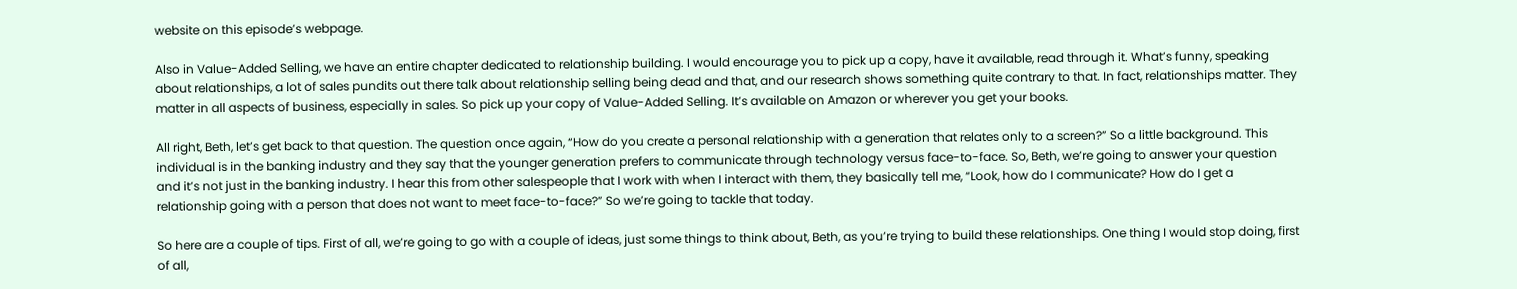website on this episode’s webpage.

Also in Value-Added Selling, we have an entire chapter dedicated to relationship building. I would encourage you to pick up a copy, have it available, read through it. What’s funny, speaking about relationships, a lot of sales pundits out there talk about relationship selling being dead and that, and our research shows something quite contrary to that. In fact, relationships matter. They matter in all aspects of business, especially in sales. So pick up your copy of Value-Added Selling. It’s available on Amazon or wherever you get your books.

All right, Beth, let’s get back to that question. The question once again, “How do you create a personal relationship with a generation that relates only to a screen?” So a little background. This individual is in the banking industry and they say that the younger generation prefers to communicate through technology versus face-to-face. So, Beth, we’re going to answer your question and it’s not just in the banking industry. I hear this from other salespeople that I work with when I interact with them, they basically tell me, “Look, how do I communicate? How do I get a relationship going with a person that does not want to meet face-to-face?” So we’re going to tackle that today.

So here are a couple of tips. First of all, we’re going to go with a couple of ideas, just some things to think about, Beth, as you’re trying to build these relationships. One thing I would stop doing, first of all,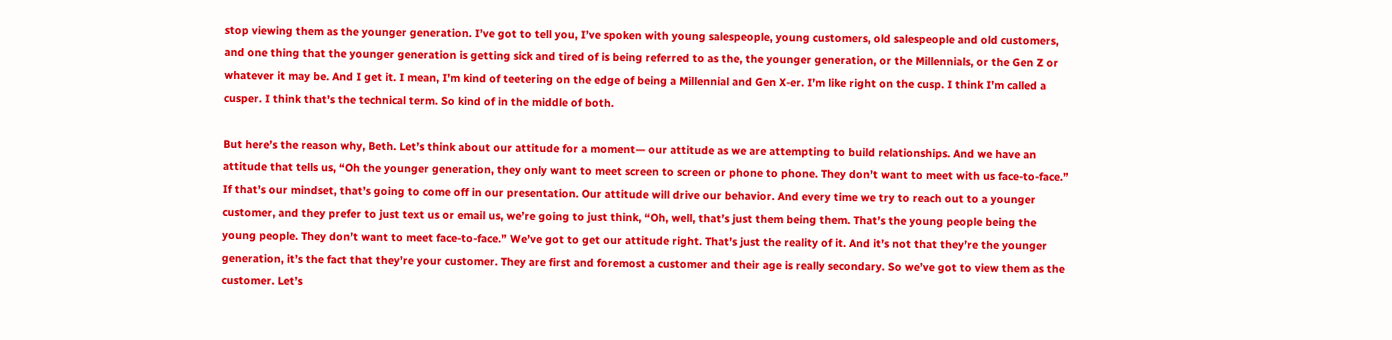stop viewing them as the younger generation. I’ve got to tell you, I’ve spoken with young salespeople, young customers, old salespeople and old customers, and one thing that the younger generation is getting sick and tired of is being referred to as the, the younger generation, or the Millennials, or the Gen Z or whatever it may be. And I get it. I mean, I’m kind of teetering on the edge of being a Millennial and Gen X-er. I’m like right on the cusp. I think I’m called a cusper. I think that’s the technical term. So kind of in the middle of both.

But here’s the reason why, Beth. Let’s think about our attitude for a moment— our attitude as we are attempting to build relationships. And we have an attitude that tells us, “Oh the younger generation, they only want to meet screen to screen or phone to phone. They don’t want to meet with us face-to-face.” If that’s our mindset, that’s going to come off in our presentation. Our attitude will drive our behavior. And every time we try to reach out to a younger customer, and they prefer to just text us or email us, we’re going to just think, “Oh, well, that’s just them being them. That’s the young people being the young people. They don’t want to meet face-to-face.” We’ve got to get our attitude right. That’s just the reality of it. And it’s not that they’re the younger generation, it’s the fact that they’re your customer. They are first and foremost a customer and their age is really secondary. So we’ve got to view them as the customer. Let’s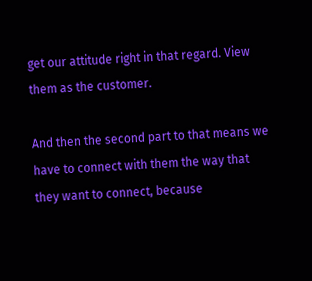get our attitude right in that regard. View them as the customer.

And then the second part to that means we have to connect with them the way that they want to connect, because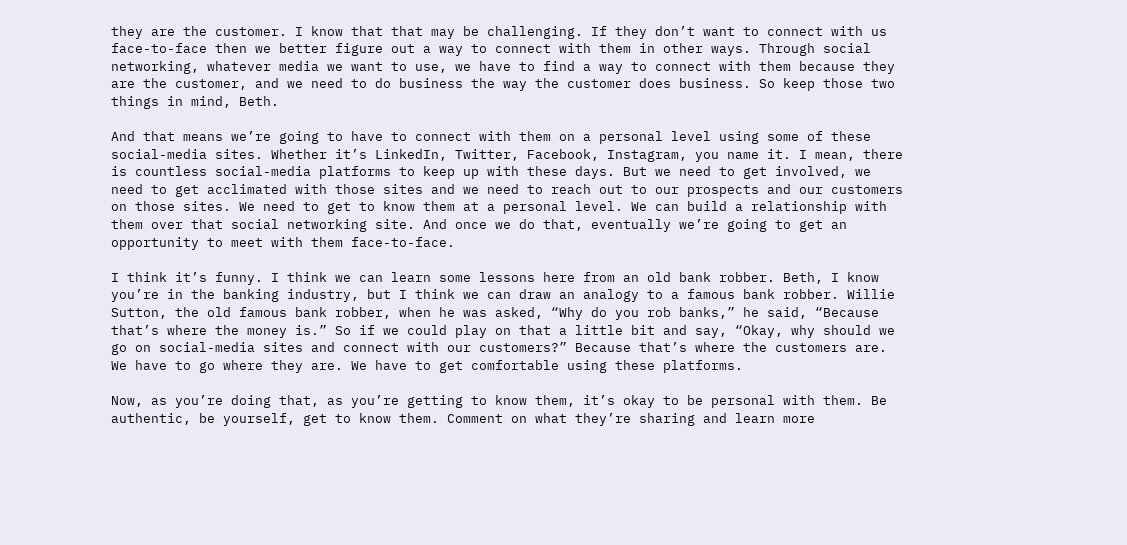they are the customer. I know that that may be challenging. If they don’t want to connect with us face-to-face then we better figure out a way to connect with them in other ways. Through social networking, whatever media we want to use, we have to find a way to connect with them because they are the customer, and we need to do business the way the customer does business. So keep those two things in mind, Beth.

And that means we’re going to have to connect with them on a personal level using some of these social-media sites. Whether it’s LinkedIn, Twitter, Facebook, Instagram, you name it. I mean, there is countless social-media platforms to keep up with these days. But we need to get involved, we need to get acclimated with those sites and we need to reach out to our prospects and our customers on those sites. We need to get to know them at a personal level. We can build a relationship with them over that social networking site. And once we do that, eventually we’re going to get an opportunity to meet with them face-to-face.

I think it’s funny. I think we can learn some lessons here from an old bank robber. Beth, I know you’re in the banking industry, but I think we can draw an analogy to a famous bank robber. Willie Sutton, the old famous bank robber, when he was asked, “Why do you rob banks,” he said, “Because that’s where the money is.” So if we could play on that a little bit and say, “Okay, why should we go on social-media sites and connect with our customers?” Because that’s where the customers are. We have to go where they are. We have to get comfortable using these platforms.

Now, as you’re doing that, as you’re getting to know them, it’s okay to be personal with them. Be authentic, be yourself, get to know them. Comment on what they’re sharing and learn more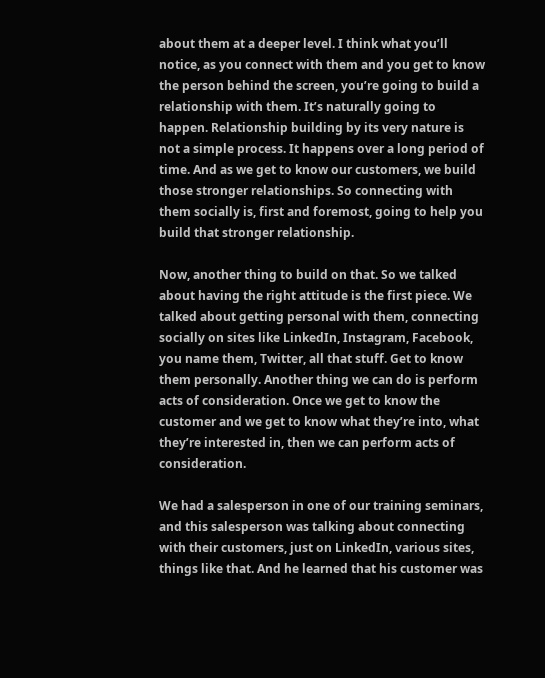about them at a deeper level. I think what you’ll notice, as you connect with them and you get to know the person behind the screen, you’re going to build a relationship with them. It’s naturally going to happen. Relationship building by its very nature is not a simple process. It happens over a long period of time. And as we get to know our customers, we build those stronger relationships. So connecting with them socially is, first and foremost, going to help you build that stronger relationship.

Now, another thing to build on that. So we talked about having the right attitude is the first piece. We talked about getting personal with them, connecting socially on sites like LinkedIn, Instagram, Facebook, you name them, Twitter, all that stuff. Get to know them personally. Another thing we can do is perform acts of consideration. Once we get to know the customer and we get to know what they’re into, what they’re interested in, then we can perform acts of consideration.

We had a salesperson in one of our training seminars, and this salesperson was talking about connecting with their customers, just on LinkedIn, various sites, things like that. And he learned that his customer was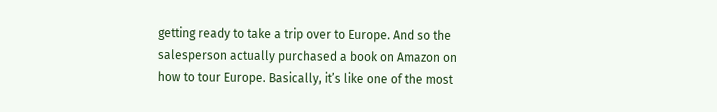getting ready to take a trip over to Europe. And so the salesperson actually purchased a book on Amazon on how to tour Europe. Basically, it’s like one of the most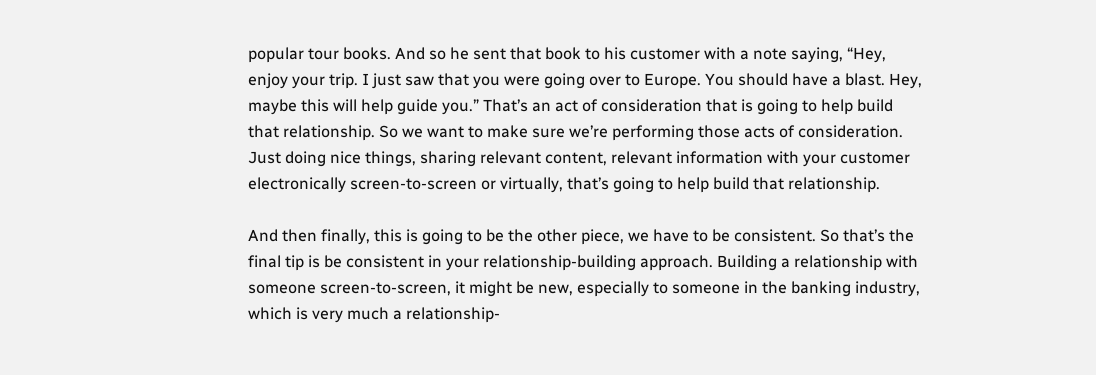popular tour books. And so he sent that book to his customer with a note saying, “Hey, enjoy your trip. I just saw that you were going over to Europe. You should have a blast. Hey, maybe this will help guide you.” That’s an act of consideration that is going to help build that relationship. So we want to make sure we’re performing those acts of consideration. Just doing nice things, sharing relevant content, relevant information with your customer electronically screen-to-screen or virtually, that’s going to help build that relationship.

And then finally, this is going to be the other piece, we have to be consistent. So that’s the final tip is be consistent in your relationship-building approach. Building a relationship with someone screen-to-screen, it might be new, especially to someone in the banking industry, which is very much a relationship-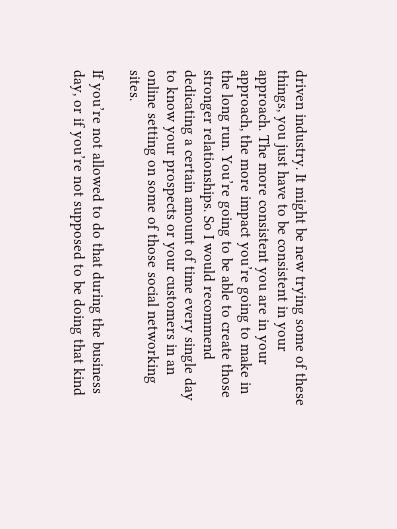driven industry. It might be new trying some of these things, you just have to be consistent in your approach. The more consistent you are in your approach, the more impact you’re going to make in the long run. You’re going to be able to create those stronger relationships. So I would recommend dedicating a certain amount of time every single day to know your prospects or your customers in an online setting on some of those social networking sites.

If you’re not allowed to do that during the business day, or if you’re not supposed to be doing that kind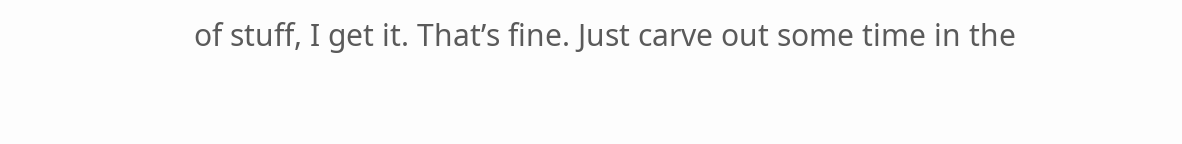of stuff, I get it. That’s fine. Just carve out some time in the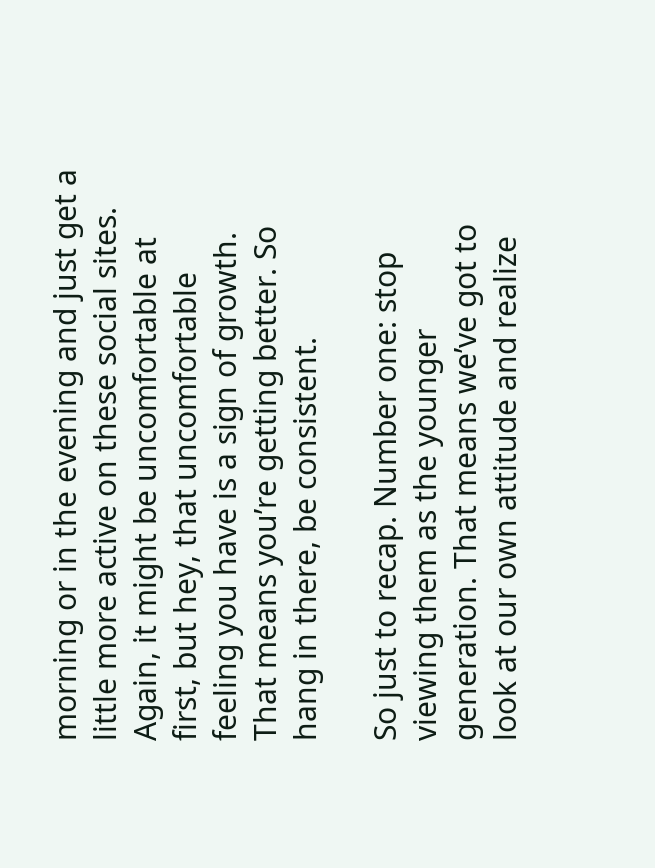morning or in the evening and just get a little more active on these social sites. Again, it might be uncomfortable at first, but hey, that uncomfortable feeling you have is a sign of growth. That means you’re getting better. So hang in there, be consistent.

So just to recap. Number one: stop viewing them as the younger generation. That means we’ve got to look at our own attitude and realize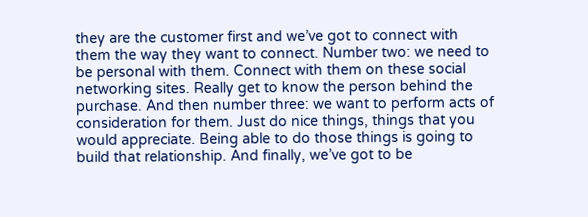they are the customer first and we’ve got to connect with them the way they want to connect. Number two: we need to be personal with them. Connect with them on these social networking sites. Really get to know the person behind the purchase. And then number three: we want to perform acts of consideration for them. Just do nice things, things that you would appreciate. Being able to do those things is going to build that relationship. And finally, we’ve got to be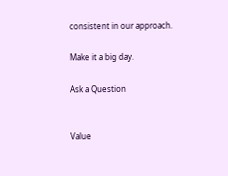consistent in our approach.

Make it a big day.

Ask a Question


Value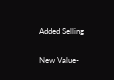Added Selling

New Value-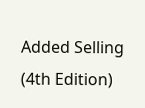Added Selling (4th Edition)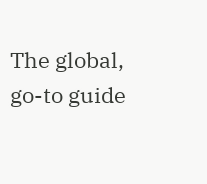The global, go-to guide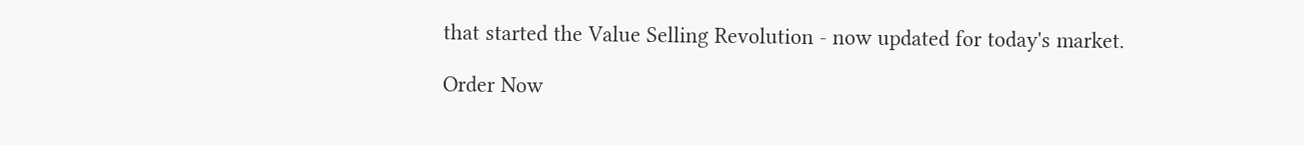that started the Value Selling Revolution - now updated for today's market.

Order Now